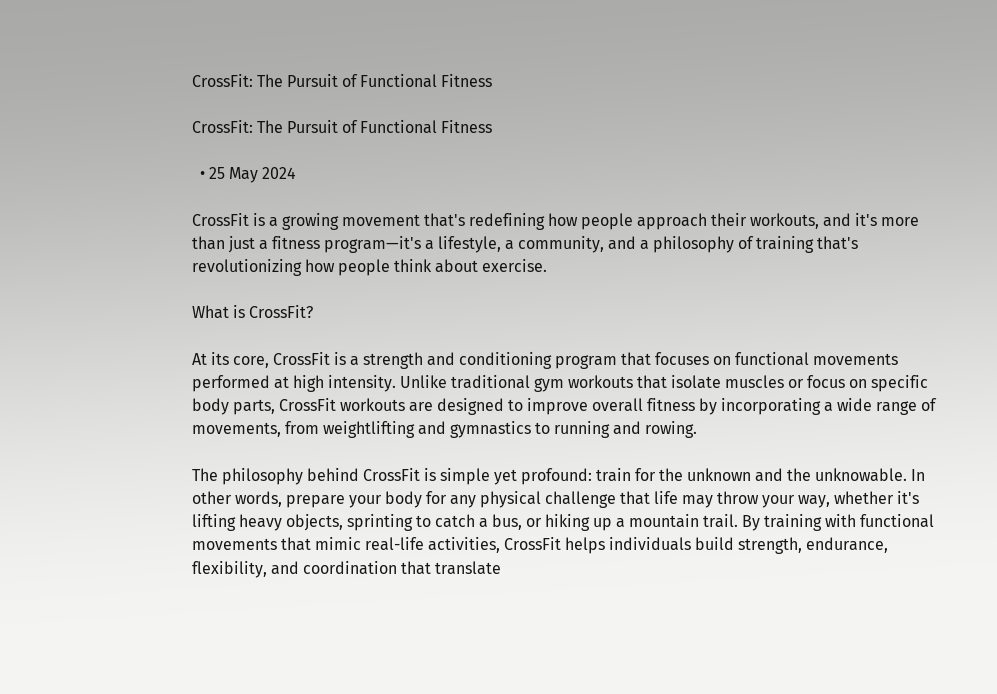CrossFit: The Pursuit of Functional Fitness

CrossFit: The Pursuit of Functional Fitness

  • 25 May 2024

CrossFit is a growing movement that's redefining how people approach their workouts, and it's more than just a fitness program—it's a lifestyle, a community, and a philosophy of training that's revolutionizing how people think about exercise.

What is CrossFit?

At its core, CrossFit is a strength and conditioning program that focuses on functional movements performed at high intensity. Unlike traditional gym workouts that isolate muscles or focus on specific body parts, CrossFit workouts are designed to improve overall fitness by incorporating a wide range of movements, from weightlifting and gymnastics to running and rowing.

The philosophy behind CrossFit is simple yet profound: train for the unknown and the unknowable. In other words, prepare your body for any physical challenge that life may throw your way, whether it's lifting heavy objects, sprinting to catch a bus, or hiking up a mountain trail. By training with functional movements that mimic real-life activities, CrossFit helps individuals build strength, endurance, flexibility, and coordination that translate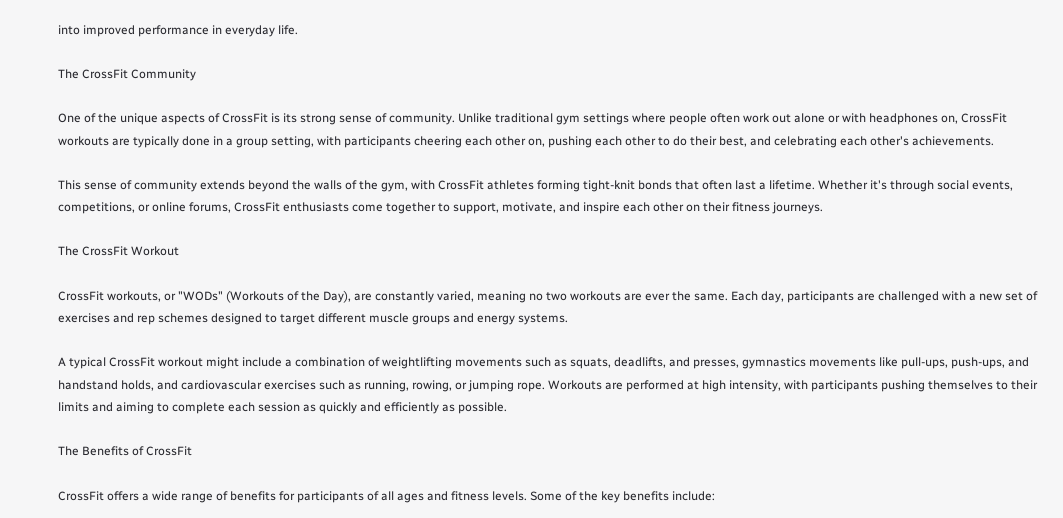into improved performance in everyday life.

The CrossFit Community

One of the unique aspects of CrossFit is its strong sense of community. Unlike traditional gym settings where people often work out alone or with headphones on, CrossFit workouts are typically done in a group setting, with participants cheering each other on, pushing each other to do their best, and celebrating each other's achievements.

This sense of community extends beyond the walls of the gym, with CrossFit athletes forming tight-knit bonds that often last a lifetime. Whether it's through social events, competitions, or online forums, CrossFit enthusiasts come together to support, motivate, and inspire each other on their fitness journeys.

The CrossFit Workout

CrossFit workouts, or "WODs" (Workouts of the Day), are constantly varied, meaning no two workouts are ever the same. Each day, participants are challenged with a new set of exercises and rep schemes designed to target different muscle groups and energy systems.

A typical CrossFit workout might include a combination of weightlifting movements such as squats, deadlifts, and presses, gymnastics movements like pull-ups, push-ups, and handstand holds, and cardiovascular exercises such as running, rowing, or jumping rope. Workouts are performed at high intensity, with participants pushing themselves to their limits and aiming to complete each session as quickly and efficiently as possible.

The Benefits of CrossFit

CrossFit offers a wide range of benefits for participants of all ages and fitness levels. Some of the key benefits include: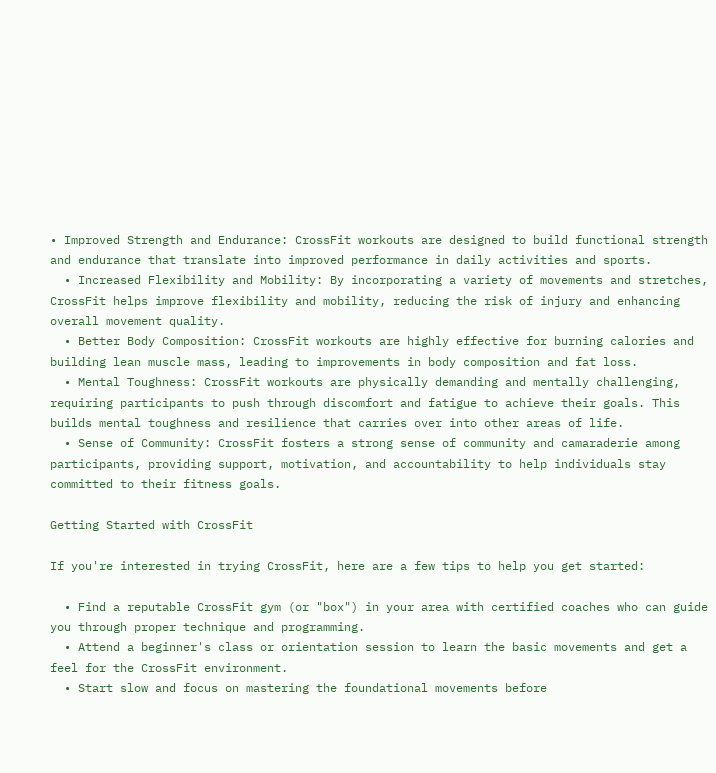• Improved Strength and Endurance: CrossFit workouts are designed to build functional strength and endurance that translate into improved performance in daily activities and sports.
  • Increased Flexibility and Mobility: By incorporating a variety of movements and stretches, CrossFit helps improve flexibility and mobility, reducing the risk of injury and enhancing overall movement quality.
  • Better Body Composition: CrossFit workouts are highly effective for burning calories and building lean muscle mass, leading to improvements in body composition and fat loss.
  • Mental Toughness: CrossFit workouts are physically demanding and mentally challenging, requiring participants to push through discomfort and fatigue to achieve their goals. This builds mental toughness and resilience that carries over into other areas of life.
  • Sense of Community: CrossFit fosters a strong sense of community and camaraderie among participants, providing support, motivation, and accountability to help individuals stay committed to their fitness goals.

Getting Started with CrossFit

If you're interested in trying CrossFit, here are a few tips to help you get started:

  • Find a reputable CrossFit gym (or "box") in your area with certified coaches who can guide you through proper technique and programming.
  • Attend a beginner's class or orientation session to learn the basic movements and get a feel for the CrossFit environment.
  • Start slow and focus on mastering the foundational movements before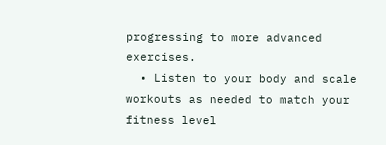progressing to more advanced exercises.
  • Listen to your body and scale workouts as needed to match your fitness level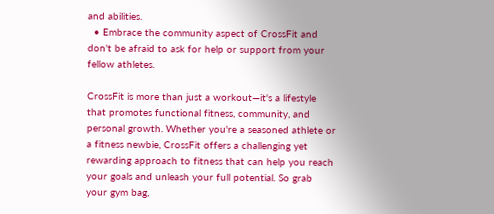and abilities.
  • Embrace the community aspect of CrossFit and don't be afraid to ask for help or support from your fellow athletes.

CrossFit is more than just a workout—it's a lifestyle that promotes functional fitness, community, and personal growth. Whether you're a seasoned athlete or a fitness newbie, CrossFit offers a challenging yet rewarding approach to fitness that can help you reach your goals and unleash your full potential. So grab your gym bag,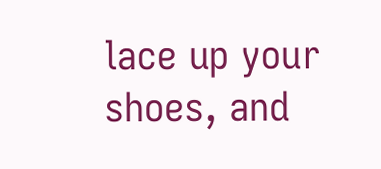lace up your shoes, and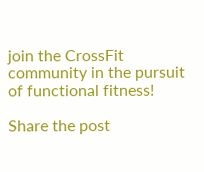join the CrossFit community in the pursuit of functional fitness!

Share the post